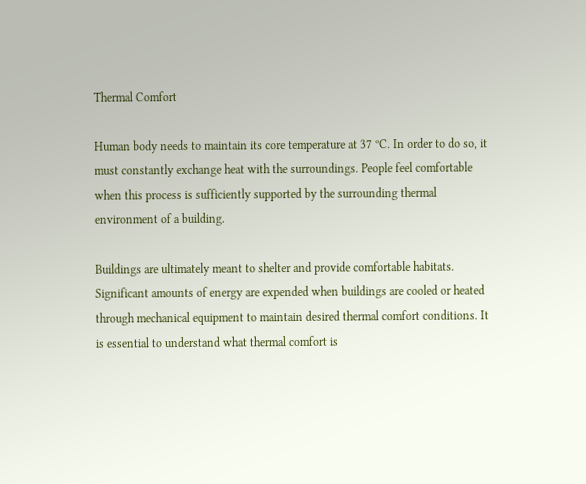Thermal Comfort

Human body needs to maintain its core temperature at 37 ºC. In order to do so, it must constantly exchange heat with the surroundings. People feel comfortable when this process is sufficiently supported by the surrounding thermal environment of a building.

Buildings are ultimately meant to shelter and provide comfortable habitats. Significant amounts of energy are expended when buildings are cooled or heated through mechanical equipment to maintain desired thermal comfort conditions. It is essential to understand what thermal comfort is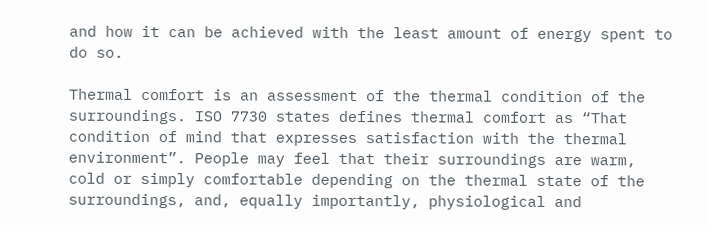and how it can be achieved with the least amount of energy spent to do so.

Thermal comfort is an assessment of the thermal condition of the surroundings. ISO 7730 states defines thermal comfort as “That condition of mind that expresses satisfaction with the thermal environment”. People may feel that their surroundings are warm, cold or simply comfortable depending on the thermal state of the surroundings, and, equally importantly, physiological and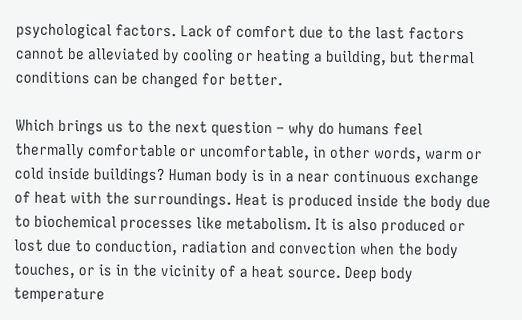psychological factors. Lack of comfort due to the last factors cannot be alleviated by cooling or heating a building, but thermal conditions can be changed for better.

Which brings us to the next question – why do humans feel thermally comfortable or uncomfortable, in other words, warm or cold inside buildings? Human body is in a near continuous exchange of heat with the surroundings. Heat is produced inside the body due to biochemical processes like metabolism. It is also produced or lost due to conduction, radiation and convection when the body touches, or is in the vicinity of a heat source. Deep body temperature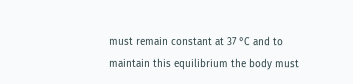must remain constant at 37 °C and to maintain this equilibrium the body must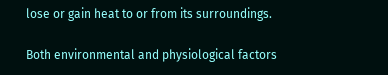lose or gain heat to or from its surroundings.

Both environmental and physiological factors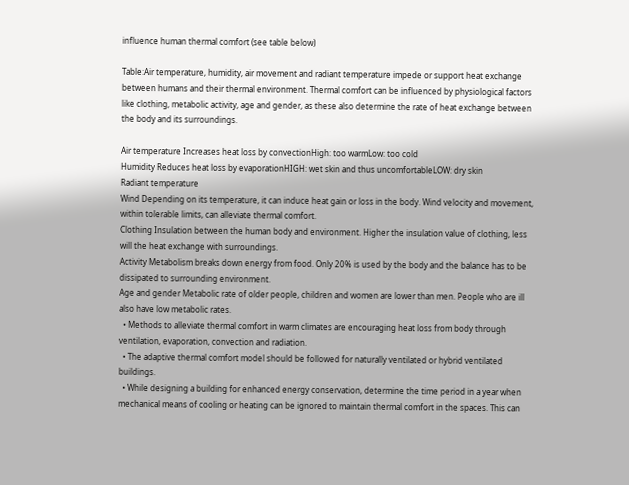influence human thermal comfort (see table below)

Table:Air temperature, humidity, air movement and radiant temperature impede or support heat exchange between humans and their thermal environment. Thermal comfort can be influenced by physiological factors like clothing, metabolic activity, age and gender, as these also determine the rate of heat exchange between the body and its surroundings.

Air temperature Increases heat loss by convectionHigh: too warmLow: too cold
Humidity Reduces heat loss by evaporationHIGH: wet skin and thus uncomfortableLOW: dry skin
Radiant temperature
Wind Depending on its temperature, it can induce heat gain or loss in the body. Wind velocity and movement, within tolerable limits, can alleviate thermal comfort.
Clothing Insulation between the human body and environment. Higher the insulation value of clothing, less will the heat exchange with surroundings.
Activity Metabolism breaks down energy from food. Only 20% is used by the body and the balance has to be dissipated to surrounding environment.
Age and gender Metabolic rate of older people, children and women are lower than men. People who are ill also have low metabolic rates.
  • Methods to alleviate thermal comfort in warm climates are encouraging heat loss from body through ventilation, evaporation, convection and radiation.
  • The adaptive thermal comfort model should be followed for naturally ventilated or hybrid ventilated buildings.
  • While designing a building for enhanced energy conservation, determine the time period in a year when mechanical means of cooling or heating can be ignored to maintain thermal comfort in the spaces. This can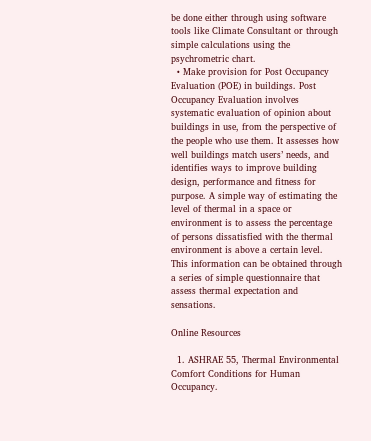be done either through using software tools like Climate Consultant or through simple calculations using the psychrometric chart.
  • Make provision for Post Occupancy Evaluation (POE) in buildings. Post Occupancy Evaluation involves systematic evaluation of opinion about buildings in use, from the perspective of the people who use them. It assesses how well buildings match users’ needs, and identifies ways to improve building design, performance and fitness for purpose. A simple way of estimating the level of thermal in a space or environment is to assess the percentage of persons dissatisfied with the thermal environment is above a certain level. This information can be obtained through a series of simple questionnaire that assess thermal expectation and sensations.

Online Resources

  1. ASHRAE 55, Thermal Environmental Comfort Conditions for Human Occupancy.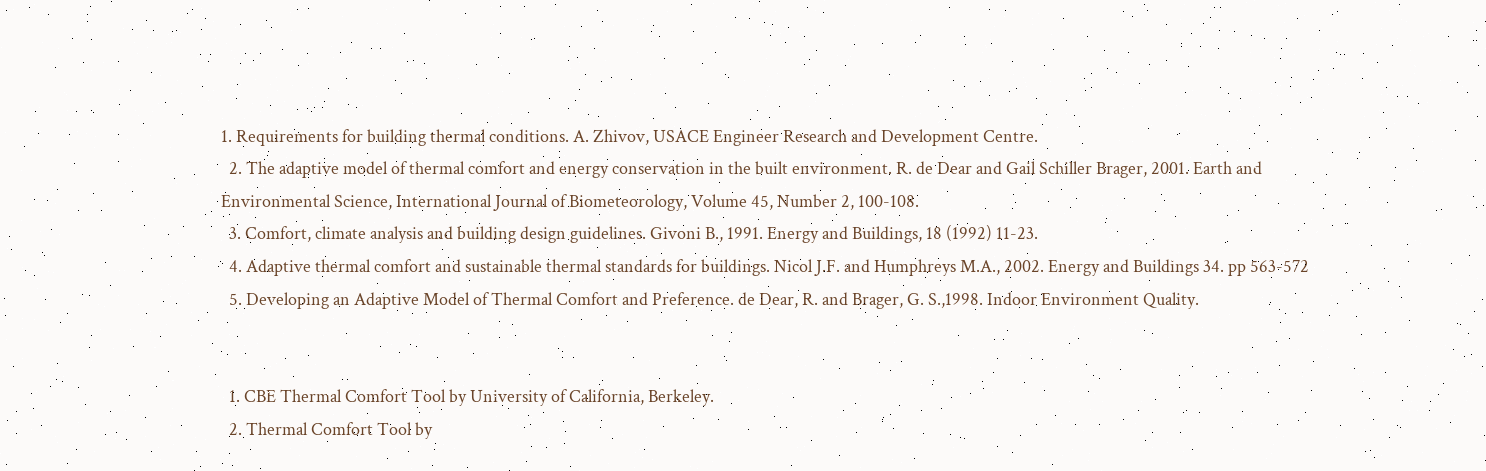1. Requirements for building thermal conditions. A. Zhivov, USACE Engineer Research and Development Centre.
  2. The adaptive model of thermal comfort and energy conservation in the built environment. R. de Dear and Gail Schiller Brager, 2001. Earth and Environmental Science, International Journal of Biometeorology, Volume 45, Number 2, 100-108.
  3. Comfort, climate analysis and building design guidelines. Givoni B., 1991. Energy and Buildings, 18 (1992) 11-23.
  4. Adaptive thermal comfort and sustainable thermal standards for buildings. Nicol J.F. and Humphreys M.A., 2002. Energy and Buildings 34. pp 563-572
  5. Developing an Adaptive Model of Thermal Comfort and Preference. de Dear, R. and Brager, G. S.,1998. Indoor Environment Quality.


  1. CBE Thermal Comfort Tool by University of California, Berkeley.
  2. Thermal Comfort Tool by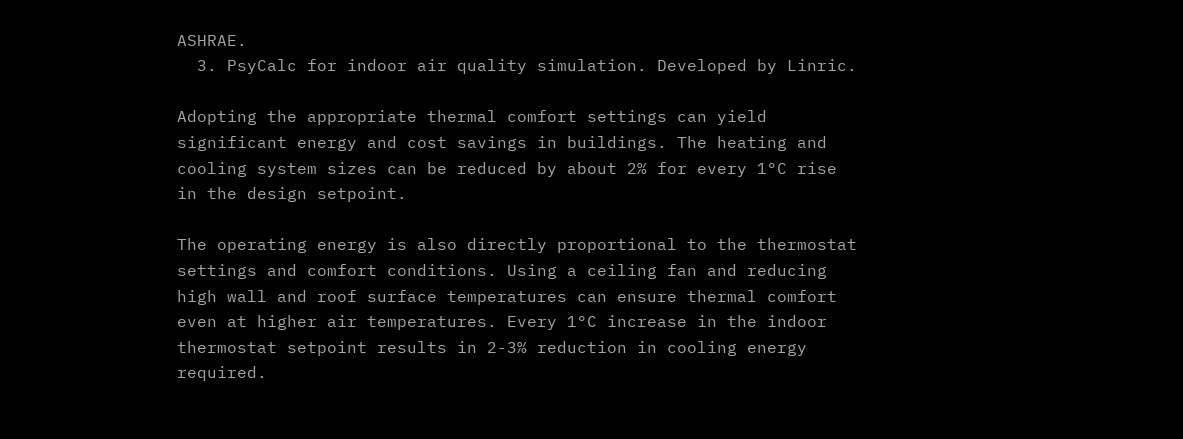ASHRAE.
  3. PsyCalc for indoor air quality simulation. Developed by Linric.

Adopting the appropriate thermal comfort settings can yield significant energy and cost savings in buildings. The heating and cooling system sizes can be reduced by about 2% for every 1°C rise in the design setpoint.

The operating energy is also directly proportional to the thermostat settings and comfort conditions. Using a ceiling fan and reducing high wall and roof surface temperatures can ensure thermal comfort even at higher air temperatures. Every 1°C increase in the indoor thermostat setpoint results in 2-3% reduction in cooling energy required.